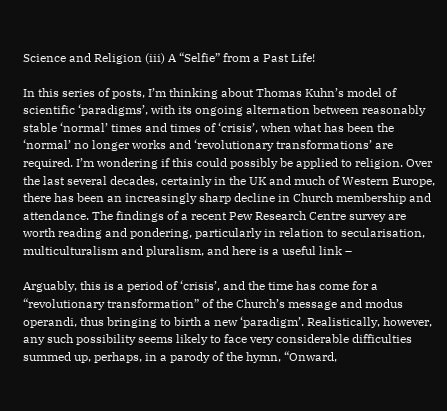Science and Religion (iii) A “Selfie” from a Past Life!

In this series of posts, I’m thinking about Thomas Kuhn’s model of scientific ‘paradigms’, with its ongoing alternation between reasonably stable ‘normal’ times and times of ‘crisis’, when what has been the ‘normal’ no longer works and ‘revolutionary transformations’ are required. I’m wondering if this could possibly be applied to religion. Over the last several decades, certainly in the UK and much of Western Europe, there has been an increasingly sharp decline in Church membership and attendance. The findings of a recent Pew Research Centre survey are worth reading and pondering, particularly in relation to secularisation, multiculturalism and pluralism, and here is a useful link –

Arguably, this is a period of ‘crisis’, and the time has come for a “revolutionary transformation” of the Church’s message and modus operandi, thus bringing to birth a new ‘paradigm’. Realistically, however, any such possibility seems likely to face very considerable difficulties summed up, perhaps, in a parody of the hymn, “Onward,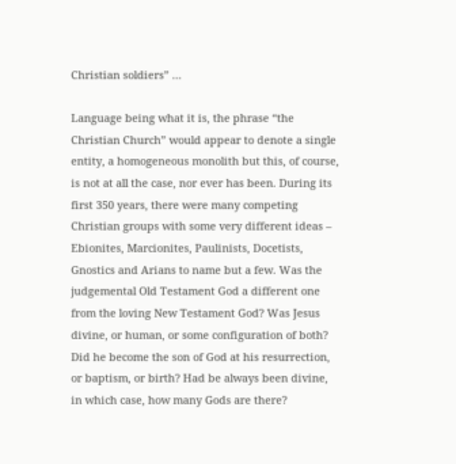Christian soldiers” …

Language being what it is, the phrase “the Christian Church” would appear to denote a single entity, a homogeneous monolith but this, of course, is not at all the case, nor ever has been. During its first 350 years, there were many competing Christian groups with some very different ideas –  Ebionites, Marcionites, Paulinists, Docetists, Gnostics and Arians to name but a few. Was the judgemental Old Testament God a different one from the loving New Testament God? Was Jesus divine, or human, or some configuration of both? Did he become the son of God at his resurrection, or baptism, or birth? Had be always been divine, in which case, how many Gods are there?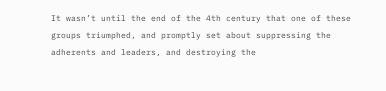It wasn’t until the end of the 4th century that one of these groups triumphed, and promptly set about suppressing the adherents and leaders, and destroying the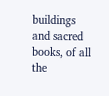buildings and sacred books, of all the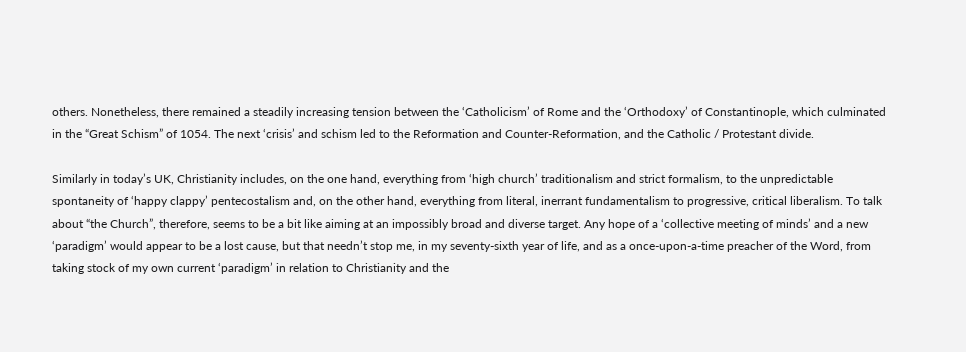others. Nonetheless, there remained a steadily increasing tension between the ‘Catholicism’ of Rome and the ‘Orthodoxy’ of Constantinople, which culminated in the “Great Schism” of 1054. The next ‘crisis’ and schism led to the Reformation and Counter-Reformation, and the Catholic / Protestant divide.

Similarly in today’s UK, Christianity includes, on the one hand, everything from ‘high church’ traditionalism and strict formalism, to the unpredictable spontaneity of ‘happy clappy’ pentecostalism and, on the other hand, everything from literal, inerrant fundamentalism to progressive, critical liberalism. To talk about “the Church”, therefore, seems to be a bit like aiming at an impossibly broad and diverse target. Any hope of a ‘collective meeting of minds’ and a new ‘paradigm’ would appear to be a lost cause, but that needn’t stop me, in my seventy-sixth year of life, and as a once-upon-a-time preacher of the Word, from taking stock of my own current ‘paradigm’ in relation to Christianity and the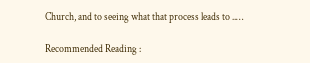Church, and to seeing what that process leads to ..…

Recommended Reading :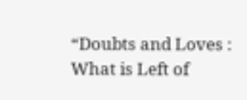“Doubts and Loves : What is Left of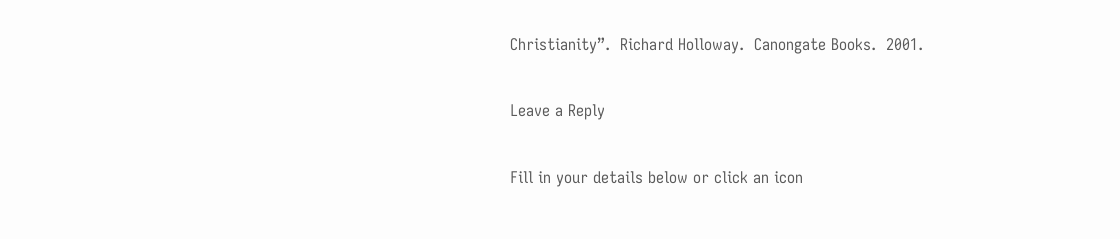Christianity”.  Richard Holloway.  Canongate Books.  2001.

Leave a Reply

Fill in your details below or click an icon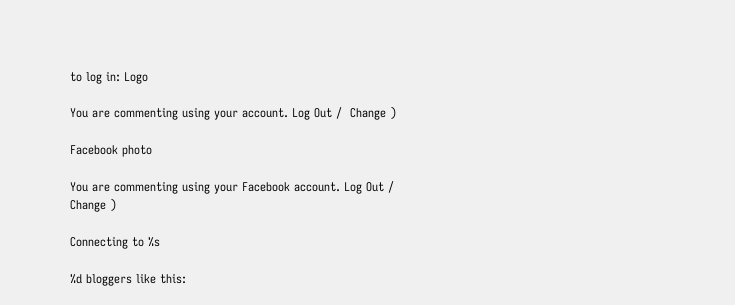to log in: Logo

You are commenting using your account. Log Out /  Change )

Facebook photo

You are commenting using your Facebook account. Log Out /  Change )

Connecting to %s

%d bloggers like this: